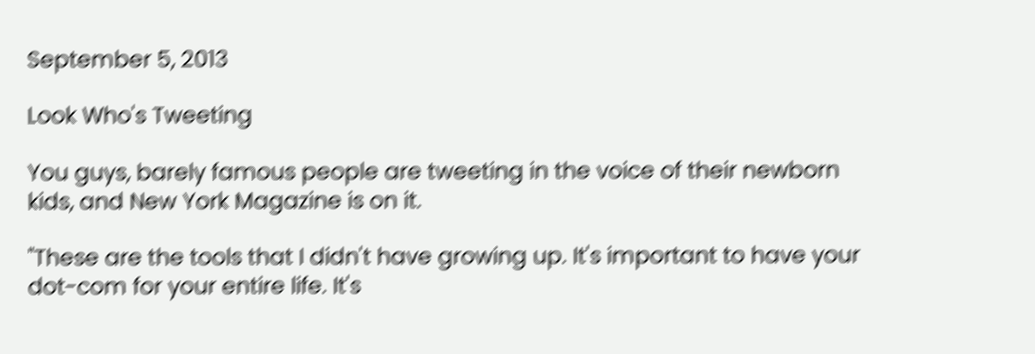September 5, 2013

Look Who's Tweeting

You guys, barely famous people are tweeting in the voice of their newborn kids, and New York Magazine is on it.

"These are the tools that I didn't have growing up. It's important to have your dot-com for your entire life. It's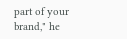part of your brand," he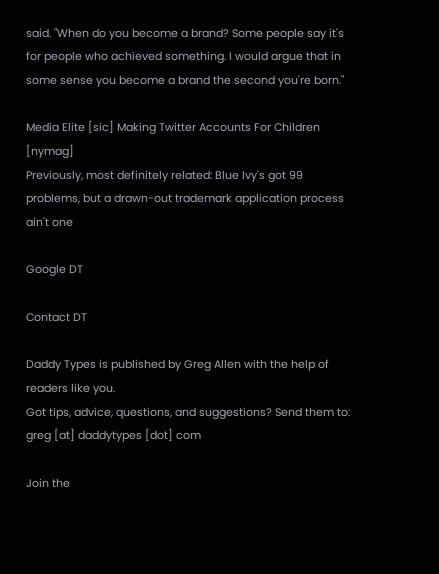said. "When do you become a brand? Some people say it's for people who achieved something. I would argue that in some sense you become a brand the second you're born."

Media Elite [sic] Making Twitter Accounts For Children [nymag]
Previously, most definitely related: Blue Ivy's got 99 problems, but a drawn-out trademark application process ain't one

Google DT

Contact DT

Daddy Types is published by Greg Allen with the help of readers like you.
Got tips, advice, questions, and suggestions? Send them to:
greg [at] daddytypes [dot] com

Join the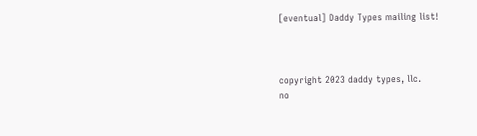[eventual] Daddy Types mailing list!



copyright 2023 daddy types, llc.
no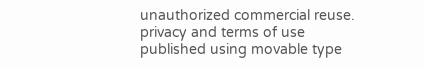unauthorized commercial reuse.
privacy and terms of use
published using movable type